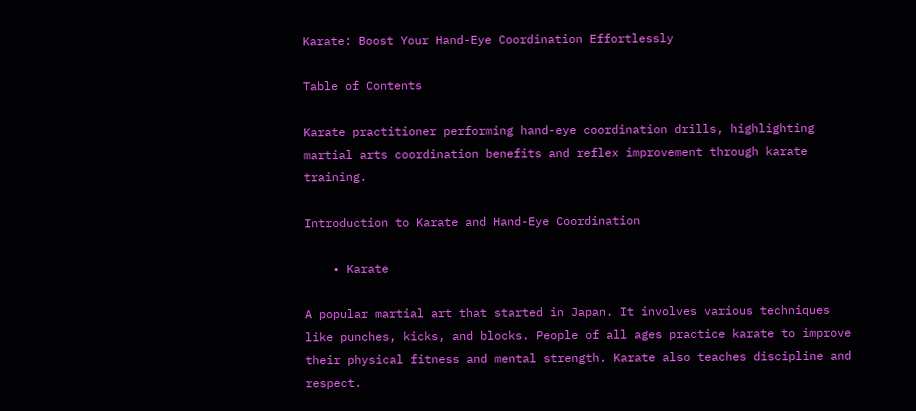Karate: Boost Your Hand-Eye Coordination Effortlessly

Table of Contents

Karate practitioner performing hand-eye coordination drills, highlighting martial arts coordination benefits and reflex improvement through karate training.

Introduction to Karate and Hand-Eye Coordination

    • Karate

A popular martial art that started in Japan. It involves various techniques like punches, kicks, and blocks. People of all ages practice karate to improve their physical fitness and mental strength. Karate also teaches discipline and respect.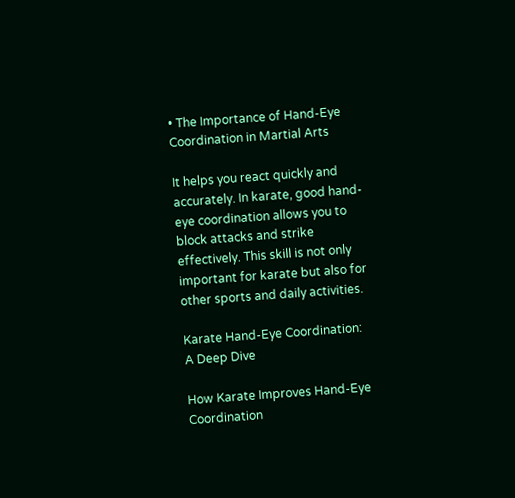• The Importance of Hand-Eye Coordination in Martial Arts

It helps you react quickly and accurately. In karate, good hand-eye coordination allows you to block attacks and strike effectively. This skill is not only important for karate but also for other sports and daily activities.

Karate Hand-Eye Coordination: A Deep Dive

How Karate Improves Hand-Eye Coordination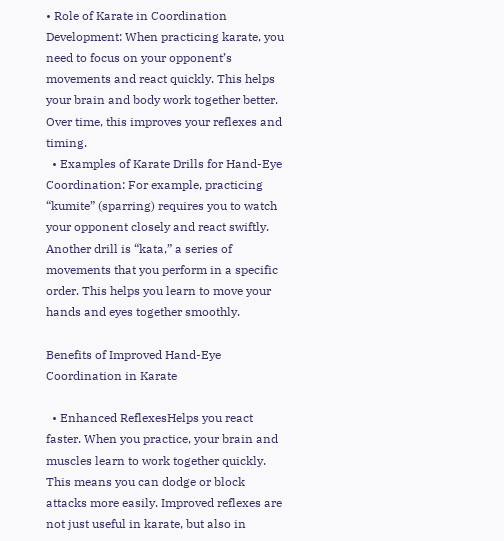• Role of Karate in Coordination Development: When practicing karate, you need to focus on your opponent’s movements and react quickly. This helps your brain and body work together better. Over time, this improves your reflexes and timing.
  • Examples of Karate Drills for Hand-Eye Coordination: For example, practicing “kumite” (sparring) requires you to watch your opponent closely and react swiftly. Another drill is “kata,” a series of movements that you perform in a specific order. This helps you learn to move your hands and eyes together smoothly.

Benefits of Improved Hand-Eye Coordination in Karate

  • Enhanced ReflexesHelps you react faster. When you practice, your brain and muscles learn to work together quickly. This means you can dodge or block attacks more easily. Improved reflexes are not just useful in karate, but also in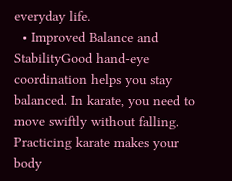everyday life.
  • Improved Balance and StabilityGood hand-eye coordination helps you stay balanced. In karate, you need to move swiftly without falling. Practicing karate makes your body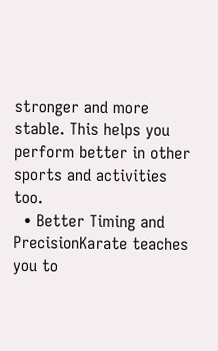stronger and more stable. This helps you perform better in other sports and activities too.
  • Better Timing and PrecisionKarate teaches you to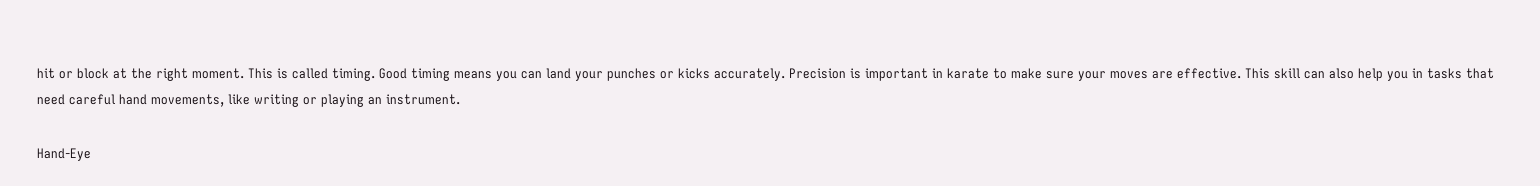hit or block at the right moment. This is called timing. Good timing means you can land your punches or kicks accurately. Precision is important in karate to make sure your moves are effective. This skill can also help you in tasks that need careful hand movements, like writing or playing an instrument.

Hand-Eye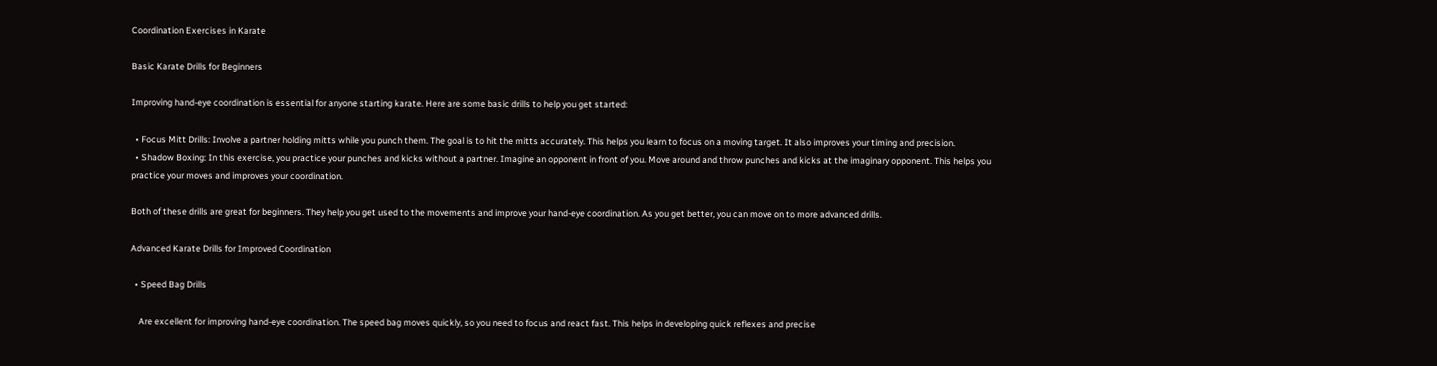Coordination Exercises in Karate

Basic Karate Drills for Beginners

Improving hand-eye coordination is essential for anyone starting karate. Here are some basic drills to help you get started:

  • Focus Mitt Drills: Involve a partner holding mitts while you punch them. The goal is to hit the mitts accurately. This helps you learn to focus on a moving target. It also improves your timing and precision.
  • Shadow Boxing: In this exercise, you practice your punches and kicks without a partner. Imagine an opponent in front of you. Move around and throw punches and kicks at the imaginary opponent. This helps you practice your moves and improves your coordination.

Both of these drills are great for beginners. They help you get used to the movements and improve your hand-eye coordination. As you get better, you can move on to more advanced drills.

Advanced Karate Drills for Improved Coordination

  • Speed Bag Drills

    Are excellent for improving hand-eye coordination. The speed bag moves quickly, so you need to focus and react fast. This helps in developing quick reflexes and precise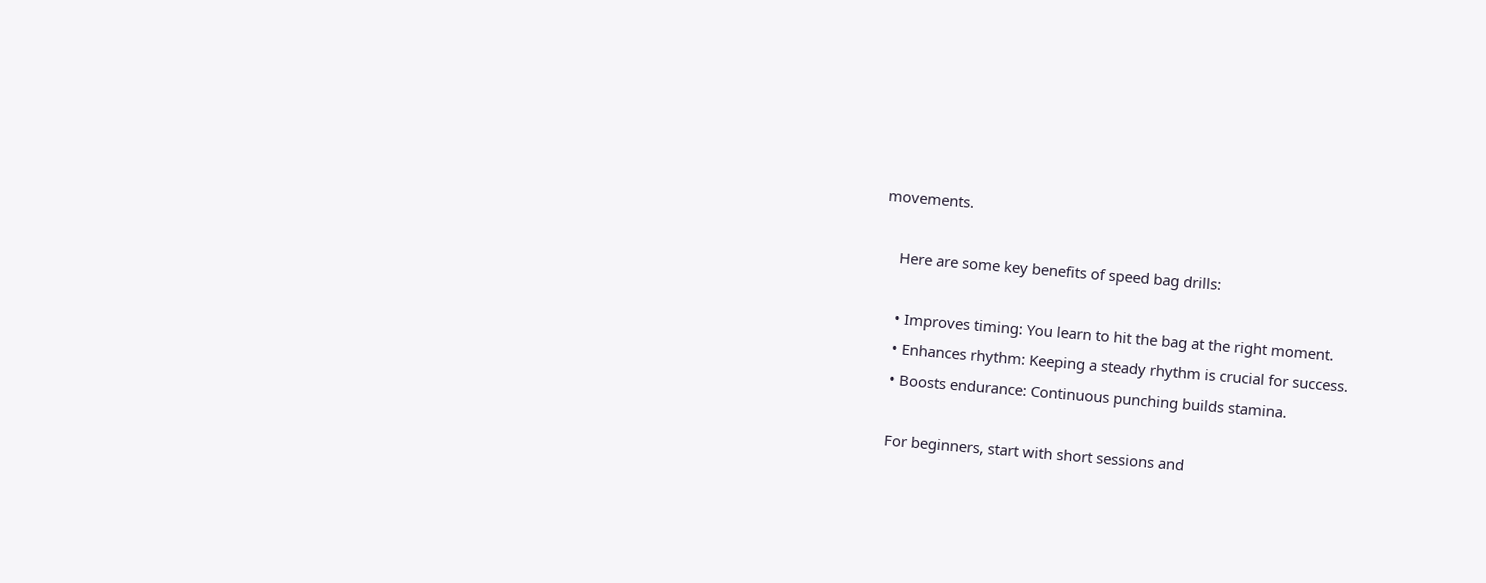movements.

    Here are some key benefits of speed bag drills:

    • Improves timing: You learn to hit the bag at the right moment.
    • Enhances rhythm: Keeping a steady rhythm is crucial for success.
    • Boosts endurance: Continuous punching builds stamina.

    For beginners, start with short sessions and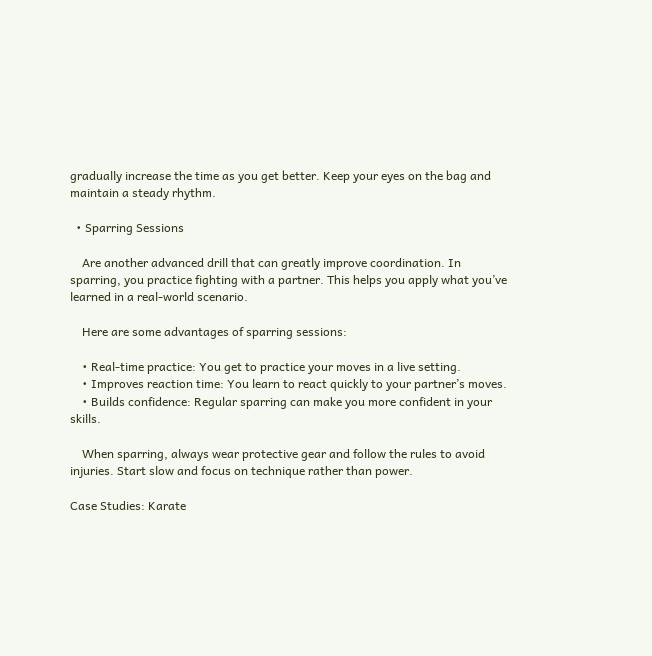gradually increase the time as you get better. Keep your eyes on the bag and maintain a steady rhythm.

  • Sparring Sessions

    Are another advanced drill that can greatly improve coordination. In sparring, you practice fighting with a partner. This helps you apply what you’ve learned in a real-world scenario.

    Here are some advantages of sparring sessions:

    • Real-time practice: You get to practice your moves in a live setting.
    • Improves reaction time: You learn to react quickly to your partner’s moves.
    • Builds confidence: Regular sparring can make you more confident in your skills.

    When sparring, always wear protective gear and follow the rules to avoid injuries. Start slow and focus on technique rather than power.

Case Studies: Karate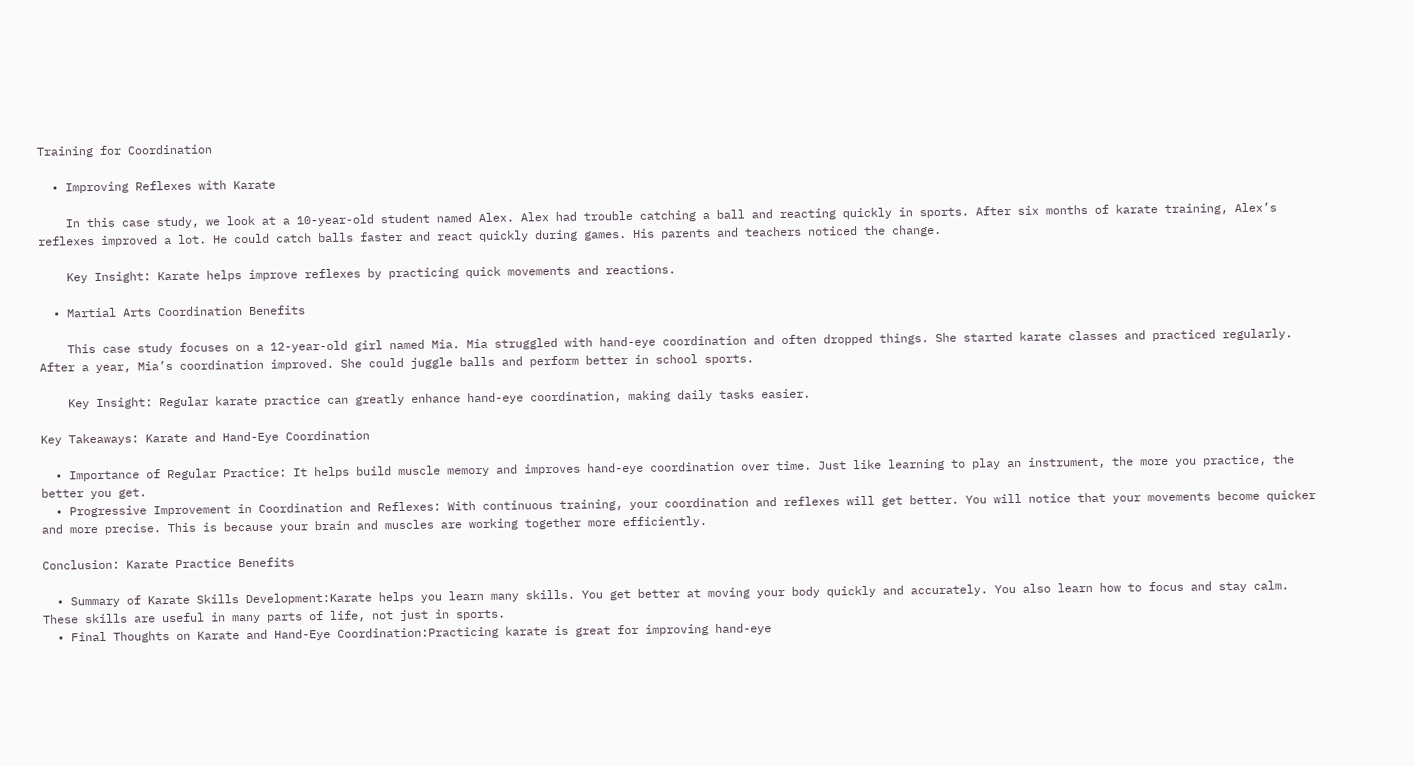Training for Coordination

  • Improving Reflexes with Karate

    In this case study, we look at a 10-year-old student named Alex. Alex had trouble catching a ball and reacting quickly in sports. After six months of karate training, Alex’s reflexes improved a lot. He could catch balls faster and react quickly during games. His parents and teachers noticed the change.

    Key Insight: Karate helps improve reflexes by practicing quick movements and reactions.

  • Martial Arts Coordination Benefits

    This case study focuses on a 12-year-old girl named Mia. Mia struggled with hand-eye coordination and often dropped things. She started karate classes and practiced regularly. After a year, Mia’s coordination improved. She could juggle balls and perform better in school sports.

    Key Insight: Regular karate practice can greatly enhance hand-eye coordination, making daily tasks easier.

Key Takeaways: Karate and Hand-Eye Coordination

  • Importance of Regular Practice: It helps build muscle memory and improves hand-eye coordination over time. Just like learning to play an instrument, the more you practice, the better you get.
  • Progressive Improvement in Coordination and Reflexes: With continuous training, your coordination and reflexes will get better. You will notice that your movements become quicker and more precise. This is because your brain and muscles are working together more efficiently.

Conclusion: Karate Practice Benefits

  • Summary of Karate Skills Development:Karate helps you learn many skills. You get better at moving your body quickly and accurately. You also learn how to focus and stay calm. These skills are useful in many parts of life, not just in sports.
  • Final Thoughts on Karate and Hand-Eye Coordination:Practicing karate is great for improving hand-eye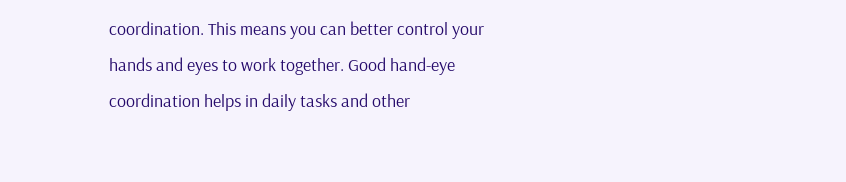coordination. This means you can better control your hands and eyes to work together. Good hand-eye coordination helps in daily tasks and other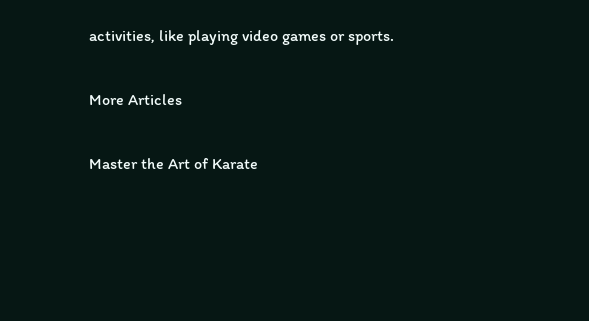activities, like playing video games or sports.

More Articles

Master the Art of Karate